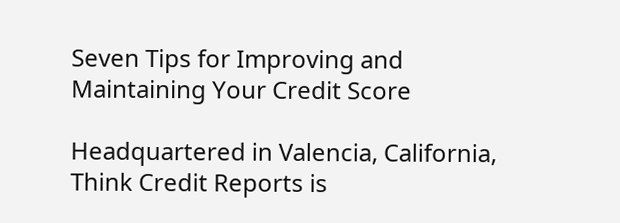Seven Tips for Improving and Maintaining Your Credit Score

Headquartered in Valencia, California, Think Credit Reports is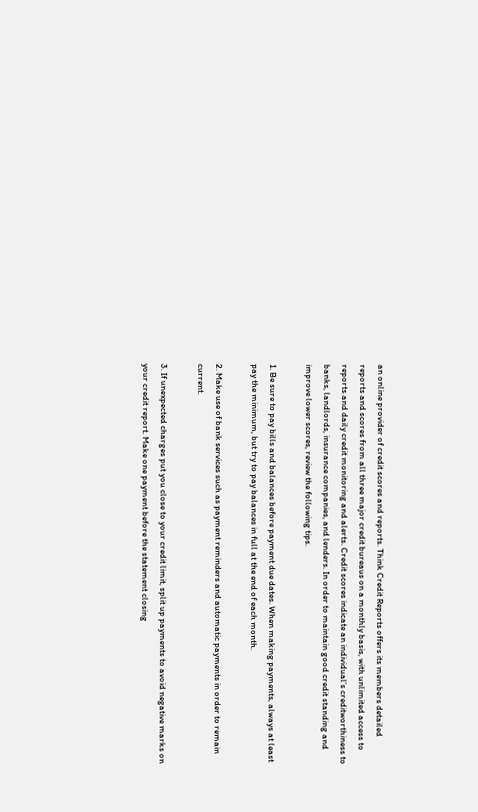an online provider of credit scores and reports. Think Credit Reports offers its members detailed reports and scores from all three major credit bureaus on a monthly basis, with unlimited access to reports and daily credit monitoring and alerts. Credit scores indicate an individual’s creditworthiness to banks, landlords, insurance companies, and lenders. In order to maintain good credit standing and improve lower scores, review the following tips.

1. Be sure to pay bills and balances before payment due dates. When making payments, always at least pay the minimum, but try to pay balances in full at the end of each month.

2. Make use of bank services such as payment reminders and automatic payments in order to remain current.

3. If unexpected charges put you close to your credit limit, split up payments to avoid negative marks on your credit report. Make one payment before the statement closing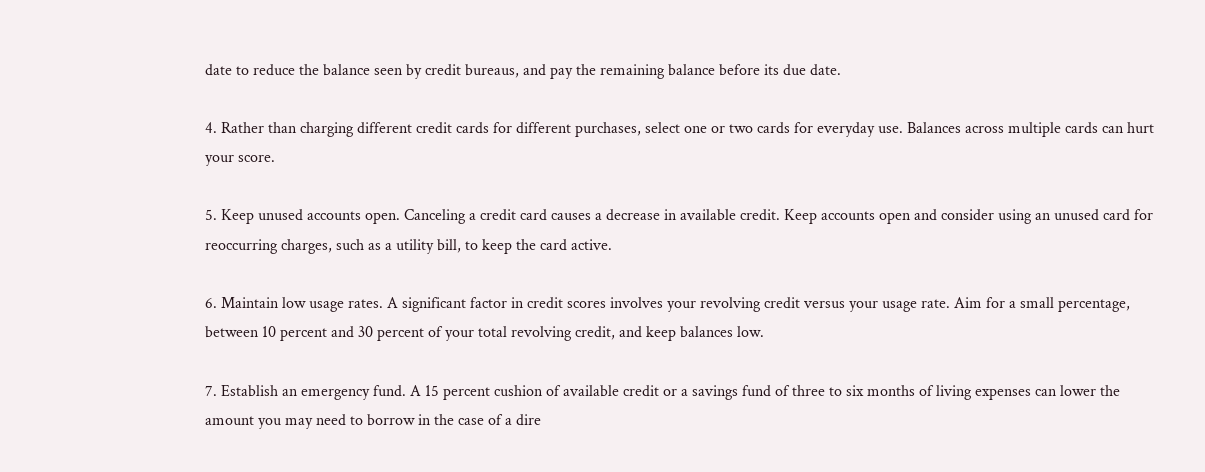date to reduce the balance seen by credit bureaus, and pay the remaining balance before its due date.

4. Rather than charging different credit cards for different purchases, select one or two cards for everyday use. Balances across multiple cards can hurt your score.

5. Keep unused accounts open. Canceling a credit card causes a decrease in available credit. Keep accounts open and consider using an unused card for reoccurring charges, such as a utility bill, to keep the card active.

6. Maintain low usage rates. A significant factor in credit scores involves your revolving credit versus your usage rate. Aim for a small percentage, between 10 percent and 30 percent of your total revolving credit, and keep balances low.

7. Establish an emergency fund. A 15 percent cushion of available credit or a savings fund of three to six months of living expenses can lower the amount you may need to borrow in the case of a dire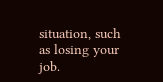situation, such as losing your job.